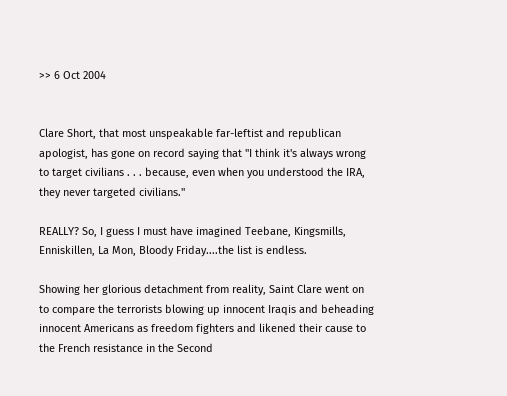>> 6 Oct 2004


Clare Short, that most unspeakable far-leftist and republican apologist, has gone on record saying that "I think it's always wrong to target civilians . . . because, even when you understood the IRA, they never targeted civilians."

REALLY? So, I guess I must have imagined Teebane, Kingsmills, Enniskillen, La Mon, Bloody Friday....the list is endless.

Showing her glorious detachment from reality, Saint Clare went on to compare the terrorists blowing up innocent Iraqis and beheading innocent Americans as freedom fighters and likened their cause to the French resistance in the Second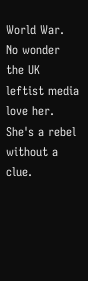World War. No wonder the UK leftist media love her. She's a rebel without a clue.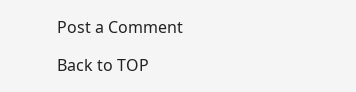Post a Comment

Back to TOP